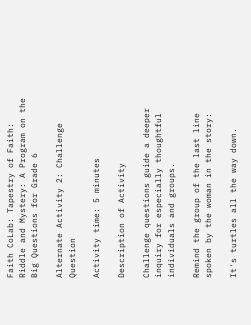Faith CoLab: Tapestry of Faith: Riddle and Mystery: A Program on the Big Questions for Grade 6

Alternate Activity 2: Challenge Question

Activity time: 5 minutes

Description of Activity

Challenge questions guide a deeper inquiry for especially thoughtful individuals and groups.

Remind the group of the last line spoken by the woman in the story:

It's turtles all the way down.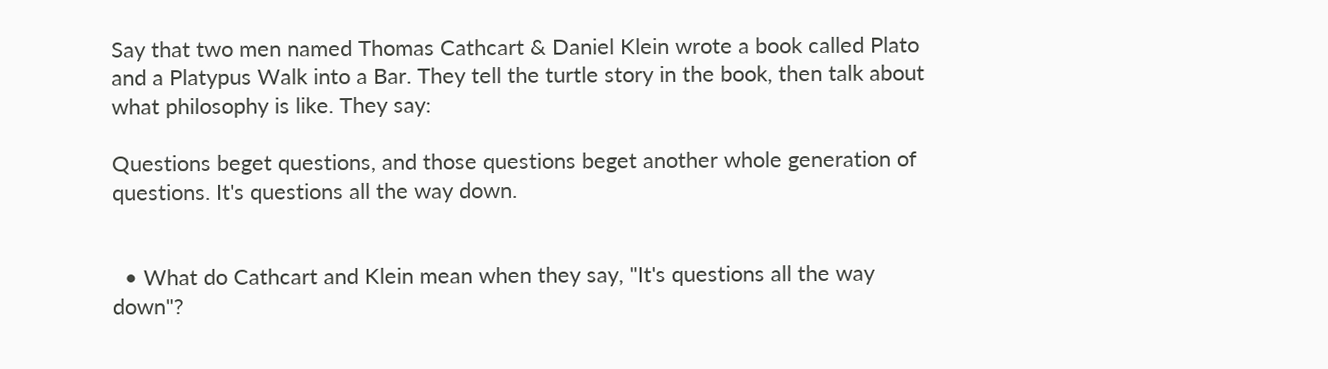Say that two men named Thomas Cathcart & Daniel Klein wrote a book called Plato and a Platypus Walk into a Bar. They tell the turtle story in the book, then talk about what philosophy is like. They say:

Questions beget questions, and those questions beget another whole generation of questions. It's questions all the way down.


  • What do Cathcart and Klein mean when they say, "It's questions all the way down"?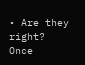• Are they right? Once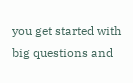you get started with big questions and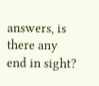answers, is there any end in sight?